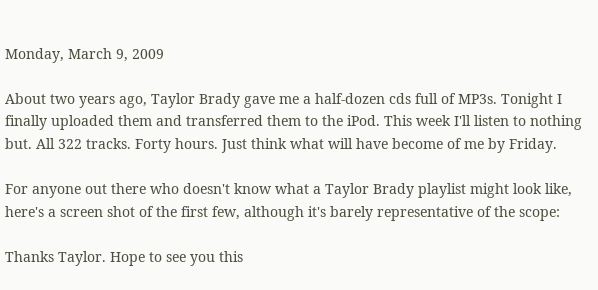Monday, March 9, 2009

About two years ago, Taylor Brady gave me a half-dozen cds full of MP3s. Tonight I finally uploaded them and transferred them to the iPod. This week I'll listen to nothing but. All 322 tracks. Forty hours. Just think what will have become of me by Friday.

For anyone out there who doesn't know what a Taylor Brady playlist might look like, here's a screen shot of the first few, although it's barely representative of the scope:

Thanks Taylor. Hope to see you this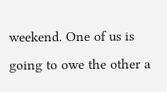weekend. One of us is going to owe the other a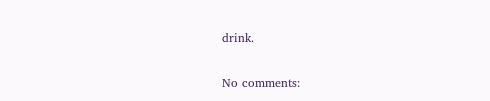drink.

No comments: